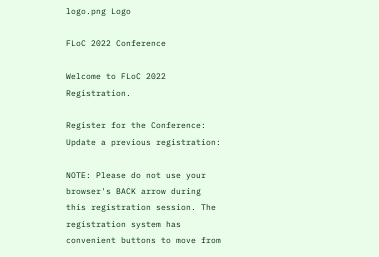logo.png Logo

FLoC 2022 Conference

Welcome to FLoC 2022 Registration.

Register for the Conference:
Update a previous registration:

NOTE: Please do not use your browser's BACK arrow during this registration session. The registration system has convenient buttons to move from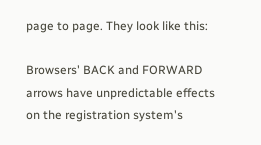page to page. They look like this:

Browsers' BACK and FORWARD arrows have unpredictable effects on the registration system's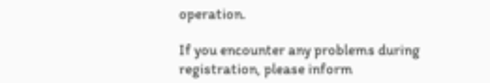operation.

If you encounter any problems during registration, please inform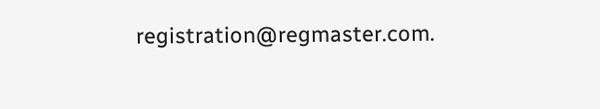registration@regmaster.com.